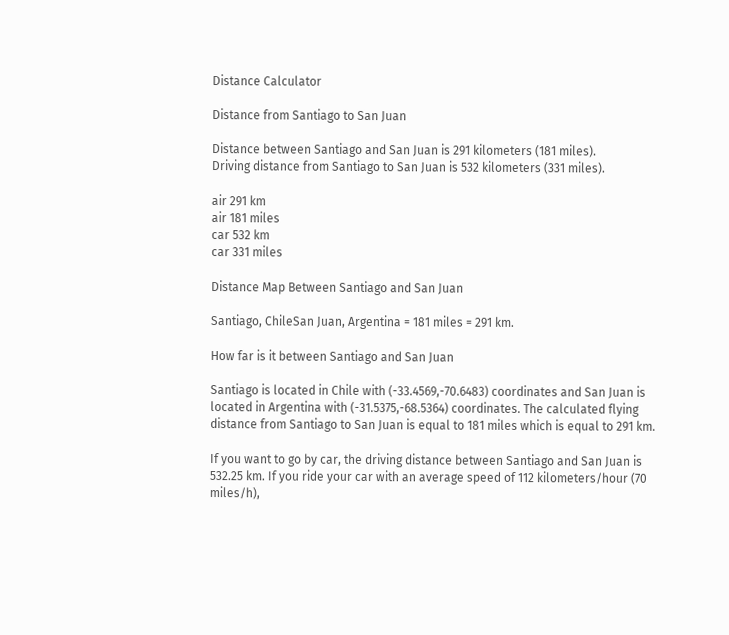Distance Calculator

Distance from Santiago to San Juan

Distance between Santiago and San Juan is 291 kilometers (181 miles).
Driving distance from Santiago to San Juan is 532 kilometers (331 miles).

air 291 km
air 181 miles
car 532 km
car 331 miles

Distance Map Between Santiago and San Juan

Santiago, ChileSan Juan, Argentina = 181 miles = 291 km.

How far is it between Santiago and San Juan

Santiago is located in Chile with (-33.4569,-70.6483) coordinates and San Juan is located in Argentina with (-31.5375,-68.5364) coordinates. The calculated flying distance from Santiago to San Juan is equal to 181 miles which is equal to 291 km.

If you want to go by car, the driving distance between Santiago and San Juan is 532.25 km. If you ride your car with an average speed of 112 kilometers/hour (70 miles/h),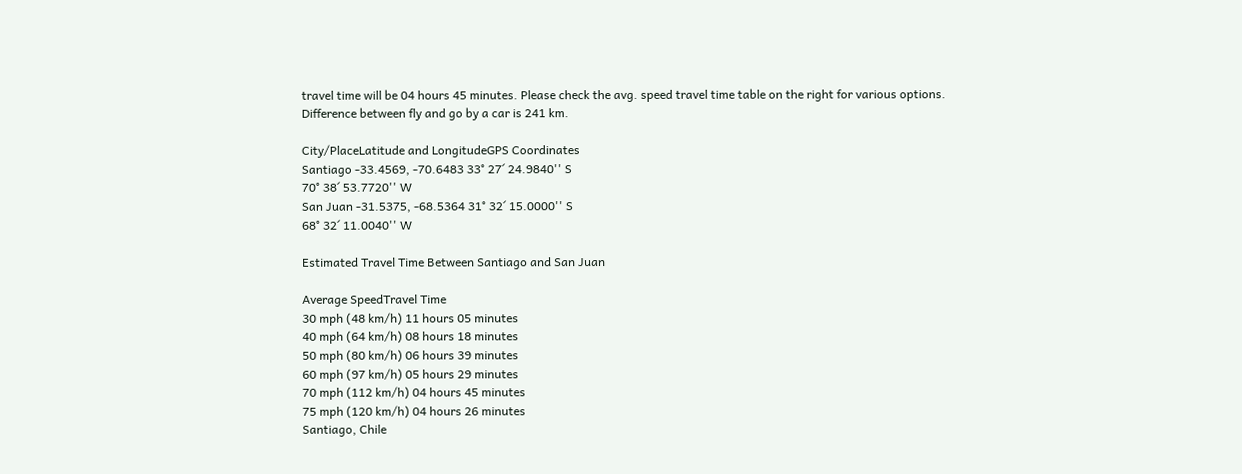travel time will be 04 hours 45 minutes. Please check the avg. speed travel time table on the right for various options.
Difference between fly and go by a car is 241 km.

City/PlaceLatitude and LongitudeGPS Coordinates
Santiago -33.4569, -70.6483 33° 27´ 24.9840'' S
70° 38´ 53.7720'' W
San Juan -31.5375, -68.5364 31° 32´ 15.0000'' S
68° 32´ 11.0040'' W

Estimated Travel Time Between Santiago and San Juan

Average SpeedTravel Time
30 mph (48 km/h) 11 hours 05 minutes
40 mph (64 km/h) 08 hours 18 minutes
50 mph (80 km/h) 06 hours 39 minutes
60 mph (97 km/h) 05 hours 29 minutes
70 mph (112 km/h) 04 hours 45 minutes
75 mph (120 km/h) 04 hours 26 minutes
Santiago, Chile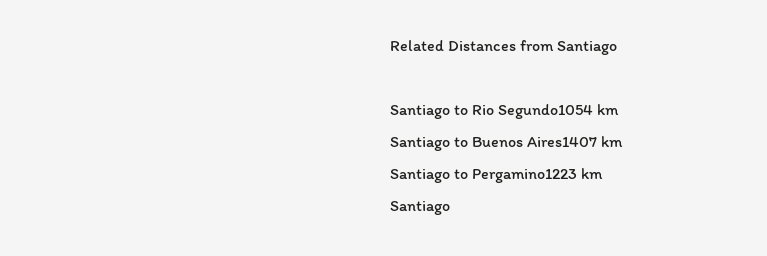Related Distances from Santiago

Santiago to Rio Segundo1054 km
Santiago to Buenos Aires1407 km
Santiago to Pergamino1223 km
Santiago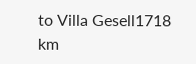to Villa Gesell1718 km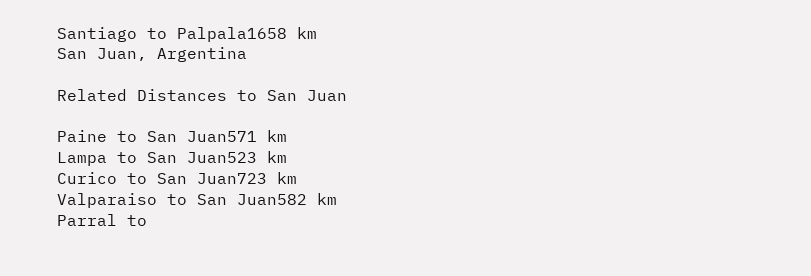Santiago to Palpala1658 km
San Juan, Argentina

Related Distances to San Juan

Paine to San Juan571 km
Lampa to San Juan523 km
Curico to San Juan723 km
Valparaiso to San Juan582 km
Parral to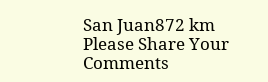San Juan872 km
Please Share Your Comments